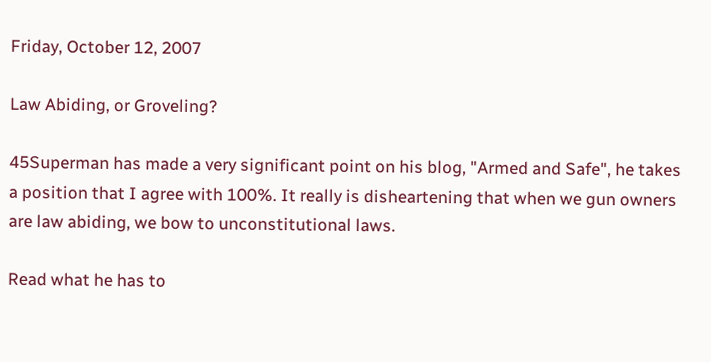Friday, October 12, 2007

Law Abiding, or Groveling?

45Superman has made a very significant point on his blog, "Armed and Safe", he takes a position that I agree with 100%. It really is disheartening that when we gun owners are law abiding, we bow to unconstitutional laws.

Read what he has to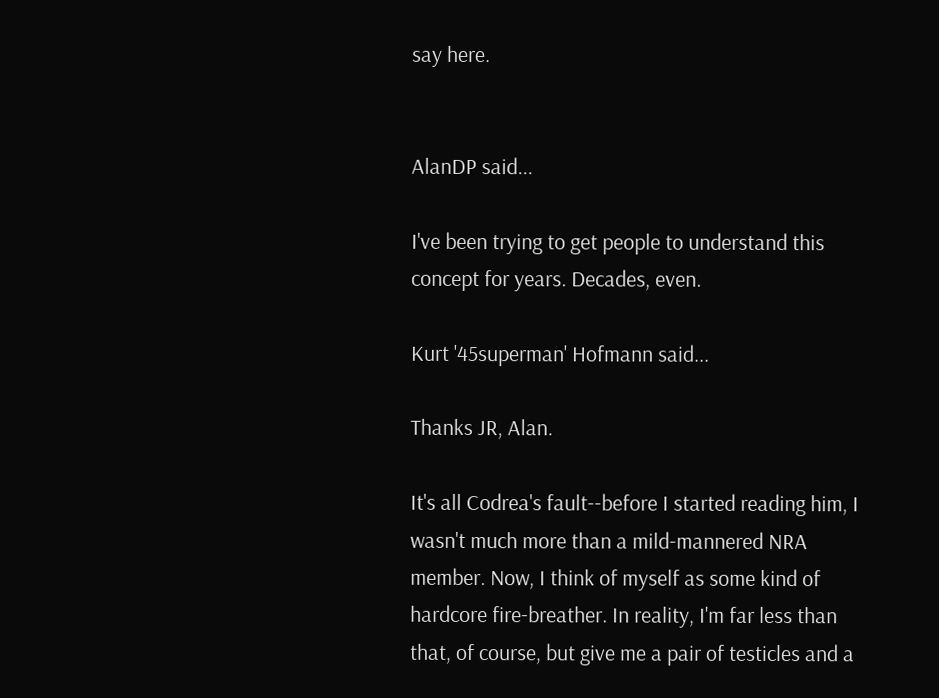say here.


AlanDP said...

I've been trying to get people to understand this concept for years. Decades, even.

Kurt '45superman' Hofmann said...

Thanks JR, Alan.

It's all Codrea's fault--before I started reading him, I wasn't much more than a mild-mannered NRA member. Now, I think of myself as some kind of hardcore fire-breather. In reality, I'm far less than that, of course, but give me a pair of testicles and a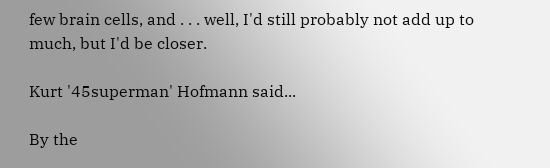few brain cells, and . . . well, I'd still probably not add up to much, but I'd be closer.

Kurt '45superman' Hofmann said...

By the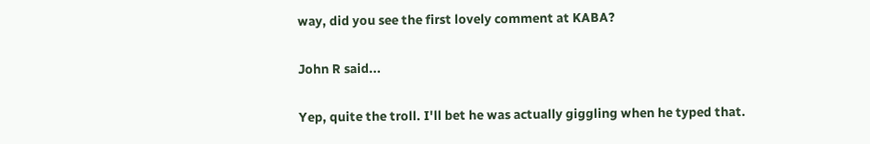way, did you see the first lovely comment at KABA?

John R said...

Yep, quite the troll. I'll bet he was actually giggling when he typed that.